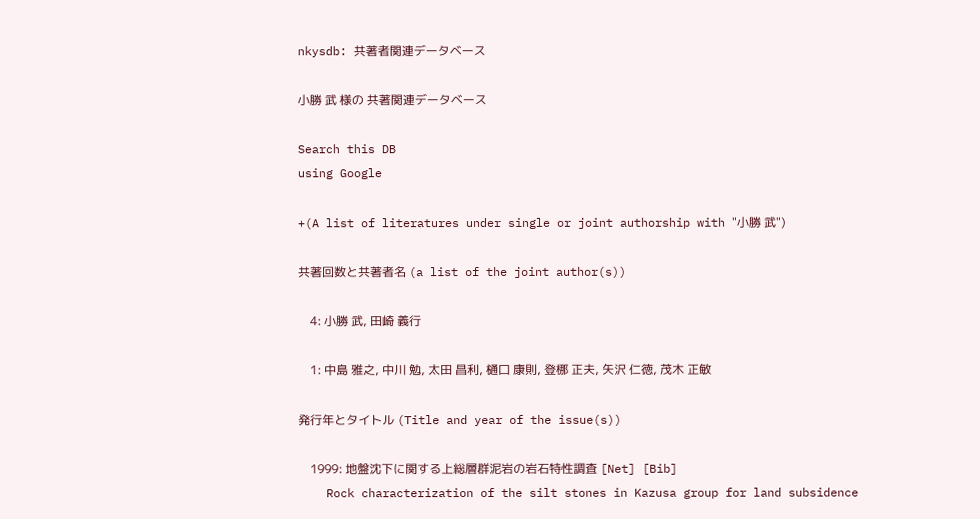nkysdb: 共著者関連データベース

小勝 武 様の 共著関連データベース

Search this DB
using Google

+(A list of literatures under single or joint authorship with "小勝 武")

共著回数と共著者名 (a list of the joint author(s))

    4: 小勝 武, 田崎 義行

    1: 中島 雅之, 中川 勉, 太田 昌利, 樋口 康則, 登梛 正夫, 矢沢 仁徳, 茂木 正敏

発行年とタイトル (Title and year of the issue(s))

    1999: 地盤沈下に関する上総層群泥岩の岩石特性調査 [Net] [Bib]
    Rock characterization of the silt stones in Kazusa group for land subsidence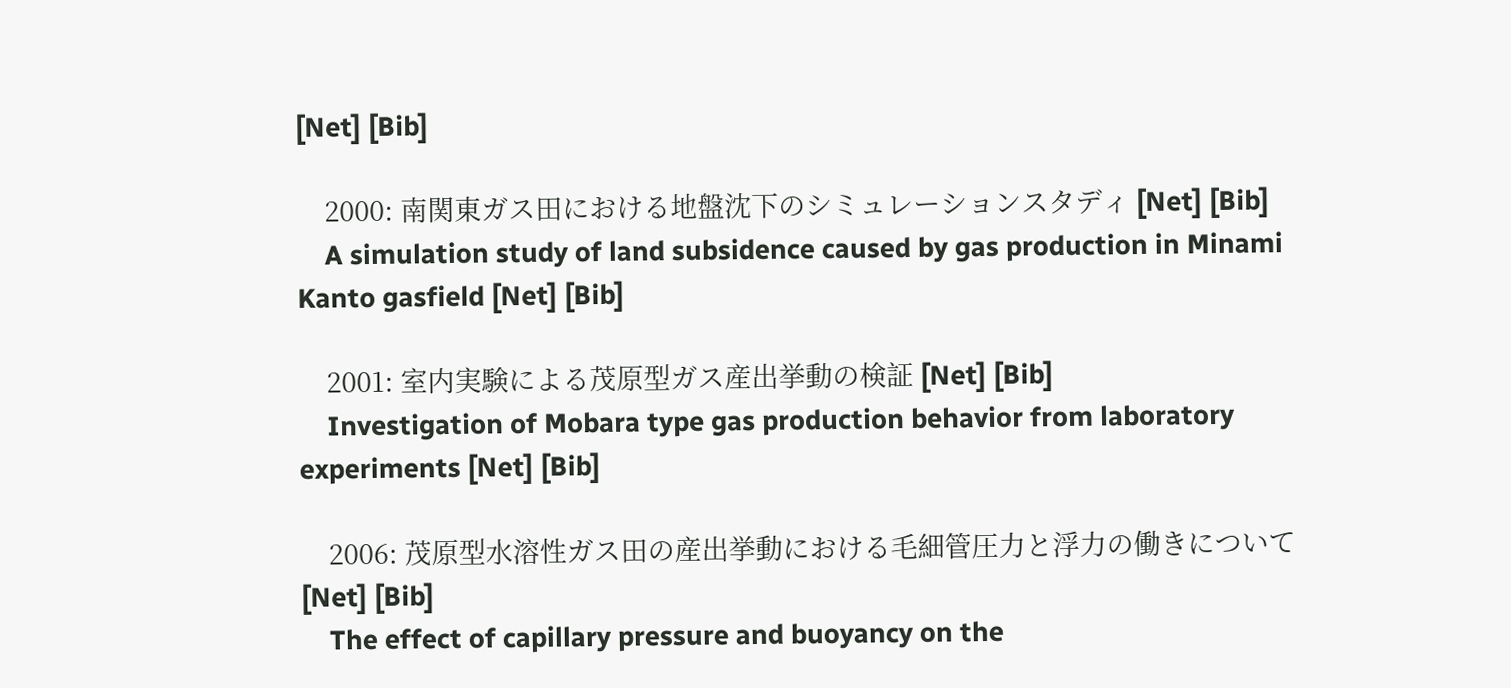[Net] [Bib]

    2000: 南関東ガス田における地盤沈下のシミュレーションスタディ [Net] [Bib]
    A simulation study of land subsidence caused by gas production in Minami Kanto gasfield [Net] [Bib]

    2001: 室内実験による茂原型ガス産出挙動の検証 [Net] [Bib]
    Investigation of Mobara type gas production behavior from laboratory experiments [Net] [Bib]

    2006: 茂原型水溶性ガス田の産出挙動における毛細管圧力と浮力の働きについて [Net] [Bib]
    The effect of capillary pressure and buoyancy on the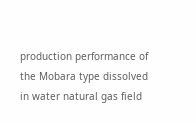production performance of the Mobara type dissolved in water natural gas field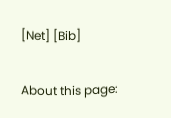[Net] [Bib]

About this page: